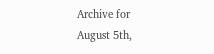Archive for August 5th,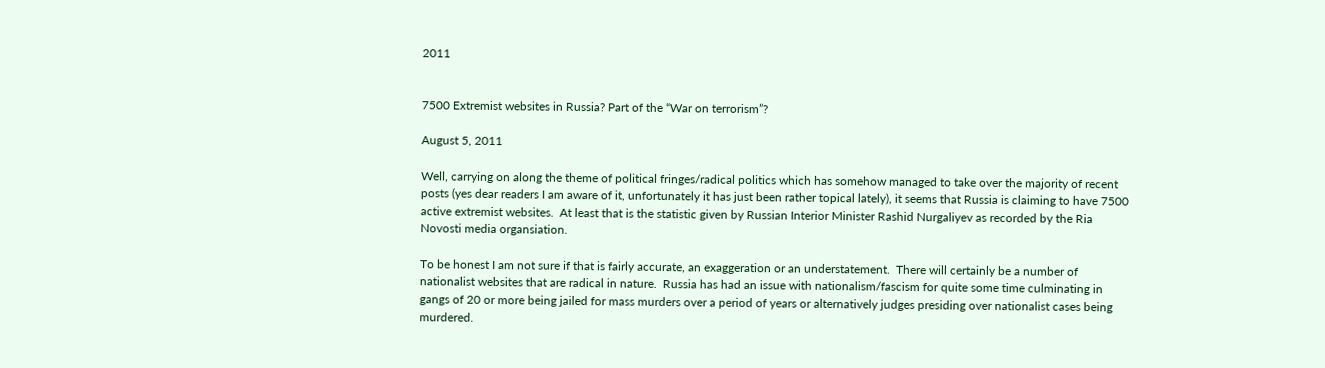2011


7500 Extremist websites in Russia? Part of the “War on terrorism”?

August 5, 2011

Well, carrying on along the theme of political fringes/radical politics which has somehow managed to take over the majority of recent posts (yes dear readers I am aware of it, unfortunately it has just been rather topical lately), it seems that Russia is claiming to have 7500 active extremist websites.  At least that is the statistic given by Russian Interior Minister Rashid Nurgaliyev as recorded by the Ria Novosti media organsiation.

To be honest I am not sure if that is fairly accurate, an exaggeration or an understatement.  There will certainly be a number of nationalist websites that are radical in nature.  Russia has had an issue with nationalism/fascism for quite some time culminating in gangs of 20 or more being jailed for mass murders over a period of years or alternatively judges presiding over nationalist cases being murdered.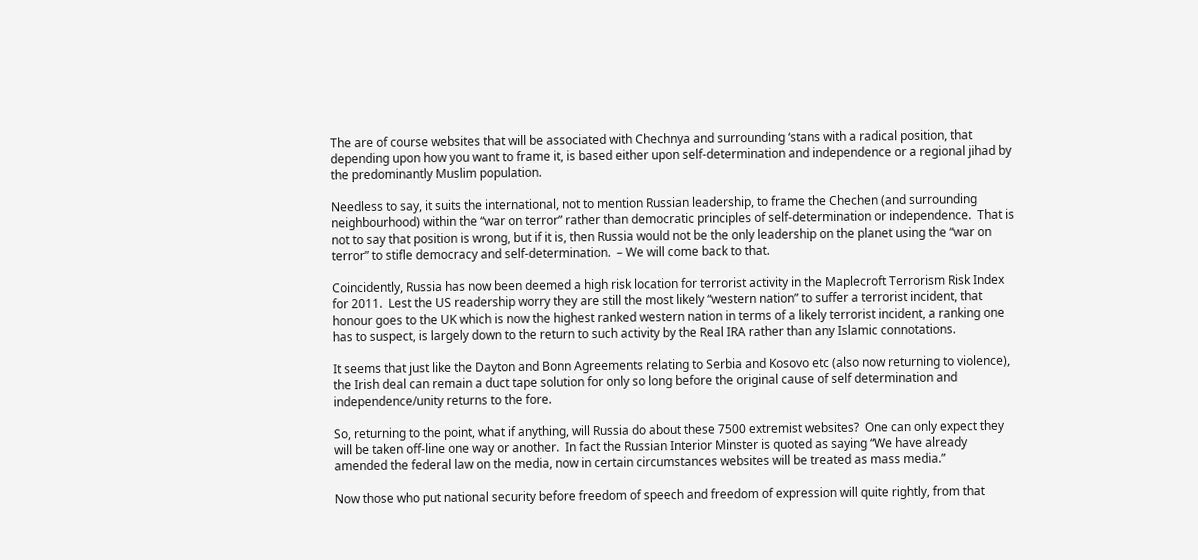The are of course websites that will be associated with Chechnya and surrounding ‘stans with a radical position, that depending upon how you want to frame it, is based either upon self-determination and independence or a regional jihad by the predominantly Muslim population.

Needless to say, it suits the international, not to mention Russian leadership, to frame the Chechen (and surrounding neighbourhood) within the “war on terror” rather than democratic principles of self-determination or independence.  That is not to say that position is wrong, but if it is, then Russia would not be the only leadership on the planet using the “war on terror” to stifle democracy and self-determination.  – We will come back to that.

Coincidently, Russia has now been deemed a high risk location for terrorist activity in the Maplecroft Terrorism Risk Index for 2011.  Lest the US readership worry they are still the most likely “western nation” to suffer a terrorist incident, that honour goes to the UK which is now the highest ranked western nation in terms of a likely terrorist incident, a ranking one has to suspect, is largely down to the return to such activity by the Real IRA rather than any Islamic connotations.

It seems that just like the Dayton and Bonn Agreements relating to Serbia and Kosovo etc (also now returning to violence), the Irish deal can remain a duct tape solution for only so long before the original cause of self determination and independence/unity returns to the fore.

So, returning to the point, what if anything, will Russia do about these 7500 extremist websites?  One can only expect they will be taken off-line one way or another.  In fact the Russian Interior Minster is quoted as saying “We have already amended the federal law on the media, now in certain circumstances websites will be treated as mass media.”

Now those who put national security before freedom of speech and freedom of expression will quite rightly, from that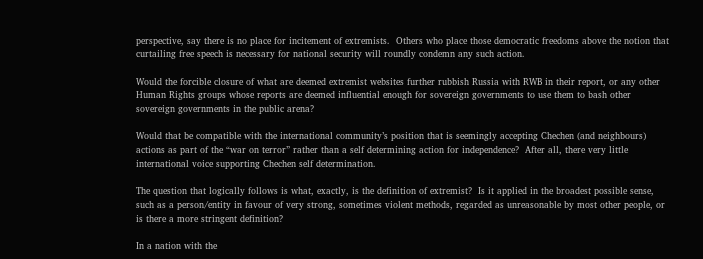perspective, say there is no place for incitement of extremists.  Others who place those democratic freedoms above the notion that curtailing free speech is necessary for national security will roundly condemn any such action.

Would the forcible closure of what are deemed extremist websites further rubbish Russia with RWB in their report, or any other Human Rights groups whose reports are deemed influential enough for sovereign governments to use them to bash other sovereign governments in the public arena?

Would that be compatible with the international community’s position that is seemingly accepting Chechen (and neighbours) actions as part of the “war on terror” rather than a self determining action for independence?  After all, there very little international voice supporting Chechen self determination.

The question that logically follows is what, exactly, is the definition of extremist?  Is it applied in the broadest possible sense, such as a person/entity in favour of very strong, sometimes violent methods, regarded as unreasonable by most other people, or is there a more stringent definition?

In a nation with the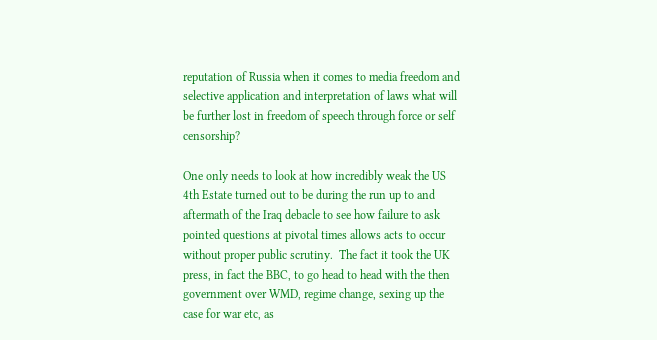reputation of Russia when it comes to media freedom and selective application and interpretation of laws what will be further lost in freedom of speech through force or self censorship?

One only needs to look at how incredibly weak the US 4th Estate turned out to be during the run up to and aftermath of the Iraq debacle to see how failure to ask pointed questions at pivotal times allows acts to occur without proper public scrutiny.  The fact it took the UK press, in fact the BBC, to go head to head with the then government over WMD, regime change, sexing up the case for war etc, as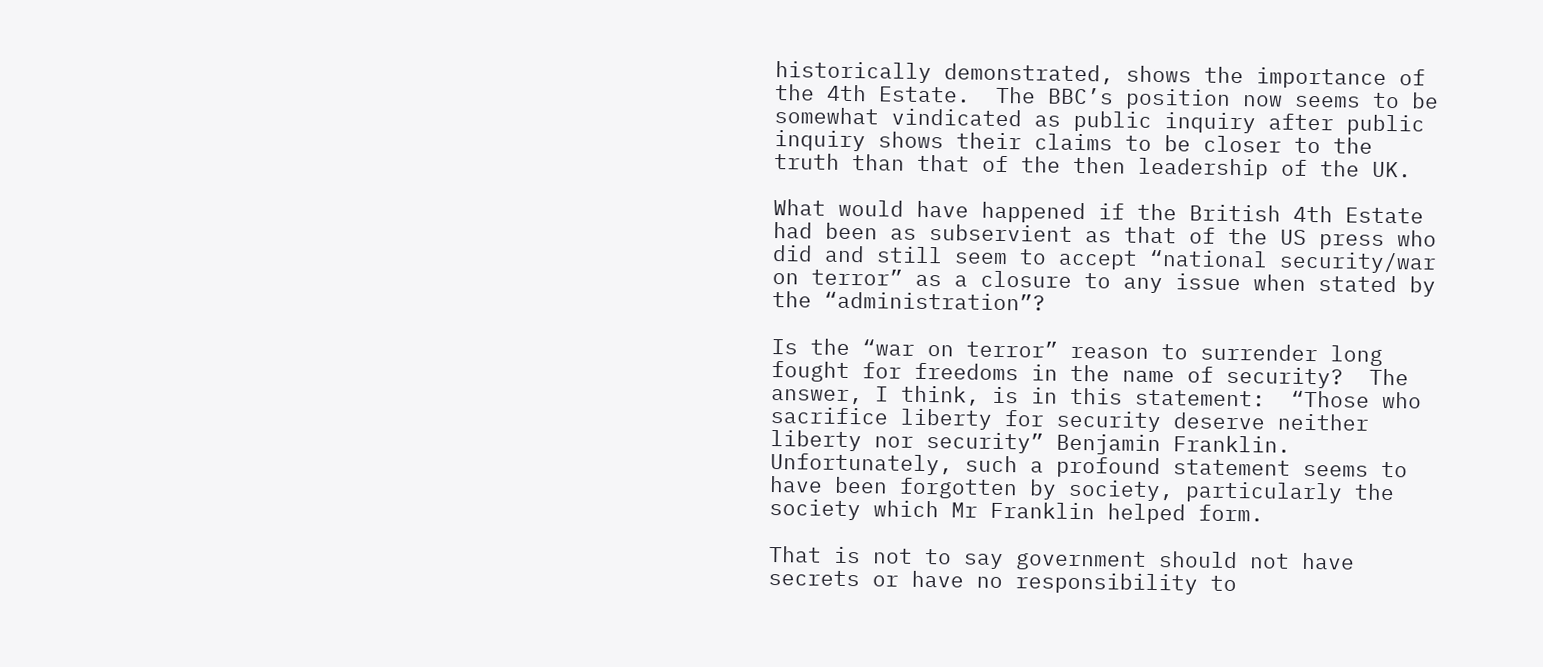historically demonstrated, shows the importance of the 4th Estate.  The BBC’s position now seems to be somewhat vindicated as public inquiry after public inquiry shows their claims to be closer to the truth than that of the then leadership of the UK.

What would have happened if the British 4th Estate had been as subservient as that of the US press who did and still seem to accept “national security/war on terror” as a closure to any issue when stated by the “administration”?

Is the “war on terror” reason to surrender long fought for freedoms in the name of security?  The answer, I think, is in this statement:  “Those who sacrifice liberty for security deserve neither liberty nor security” Benjamin Franklin. Unfortunately, such a profound statement seems to have been forgotten by society, particularly the society which Mr Franklin helped form.

That is not to say government should not have secrets or have no responsibility to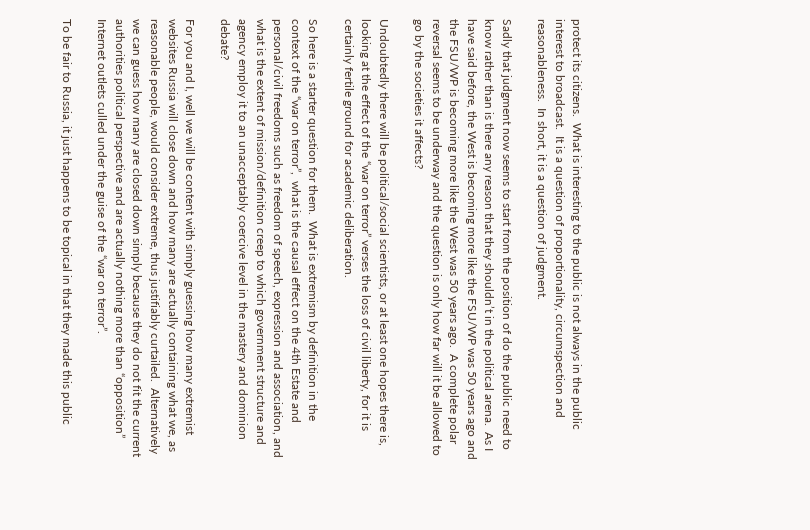protect its citizens.  What is interesting to the public is not always in the public interest to broadcast.  It is a question of proportionality, circumspection and  reasonableness.  In short, it is a question of judgment.

Sadly that judgment now seems to start from the position of do the public need to know rather than is there any reason that they shouldn’t in the political arena.  As I have said before, the West is becoming more like the FSU/WP was 50 years ago and the FSU/WP is becoming more like the West was 50 years ago.  A complete polar reversal seems to be underway and the question is only how far will it be allowed to go by the societies it affects?

Undoubtedly there will be political/social scientists, or at least one hopes there is, looking at the effect of the “war on terror” verses the loss of civil liberty, for it is certainly fertile ground for academic deliberation.

So here is a starter question for them.  What is extremism by definition in the context of the “war on terror”,  what is the causal effect on the 4th Estate and personal/civil freedoms such as freedom of speech, expression and association, and what is the extent of mission/definition creep to which government structure and agency employ it to an unacceptably coercive level in the mastery and dominion debate?

For you and I, well we will be content with simply guessing how many extremist websites Russia will close down and how many are actually containing what we, as reasonable people, would consider extreme, thus justifiably curtailed.  Alternatively we can guess how many are closed down simply because they do not fit the current authorities political perspective and are actually nothing more than “opposition” Internet outlets culled under the guise of the “war on terror”.

To be fair to Russia, it just happens to be topical in that they made this public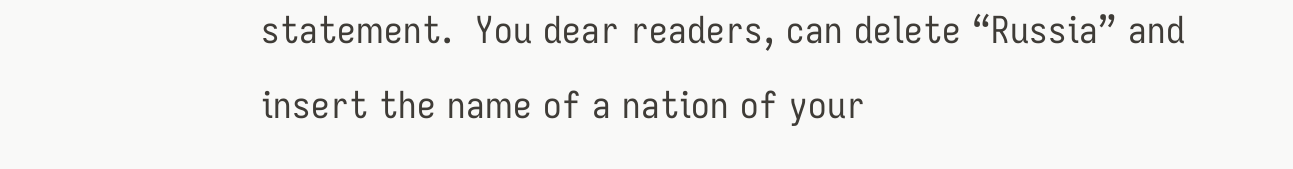statement.  You dear readers, can delete “Russia” and insert the name of a nation of your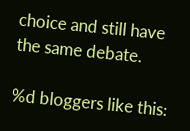choice and still have the same debate.

%d bloggers like this: